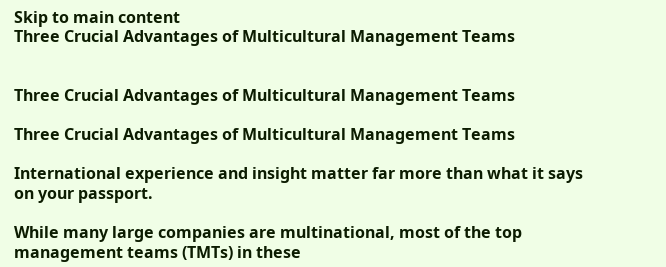Skip to main content
Three Crucial Advantages of Multicultural Management Teams


Three Crucial Advantages of Multicultural Management Teams

Three Crucial Advantages of Multicultural Management Teams

International experience and insight matter far more than what it says on your passport.

While many large companies are multinational, most of the top management teams (TMTs) in these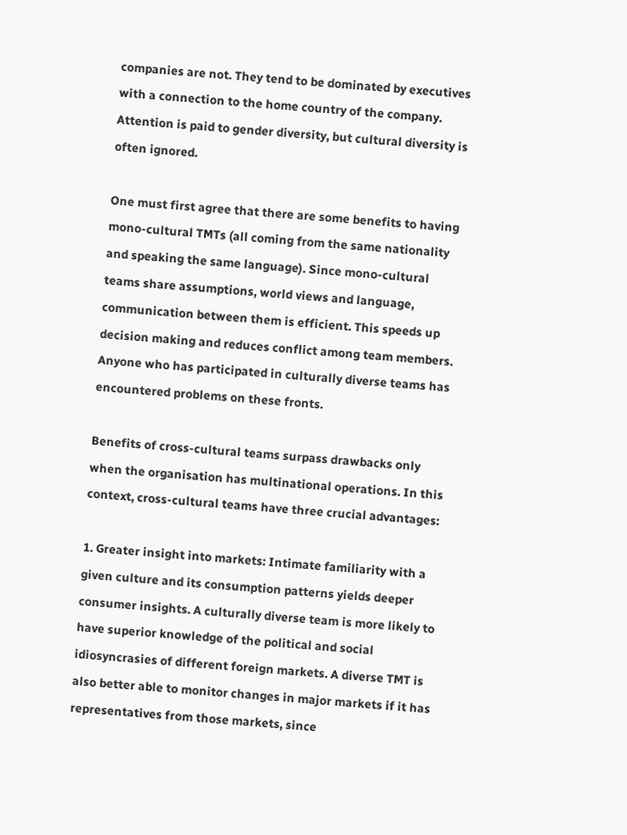companies are not. They tend to be dominated by executives with a connection to the home country of the company. Attention is paid to gender diversity, but cultural diversity is often ignored.

One must first agree that there are some benefits to having mono-cultural TMTs (all coming from the same nationality and speaking the same language). Since mono-cultural teams share assumptions, world views and language, communication between them is efficient. This speeds up decision making and reduces conflict among team members. Anyone who has participated in culturally diverse teams has encountered problems on these fronts.

Benefits of cross-cultural teams surpass drawbacks only when the organisation has multinational operations. In this context, cross-cultural teams have three crucial advantages:

1. Greater insight into markets: Intimate familiarity with a given culture and its consumption patterns yields deeper consumer insights. A culturally diverse team is more likely to have superior knowledge of the political and social idiosyncrasies of different foreign markets. A diverse TMT is also better able to monitor changes in major markets if it has representatives from those markets, since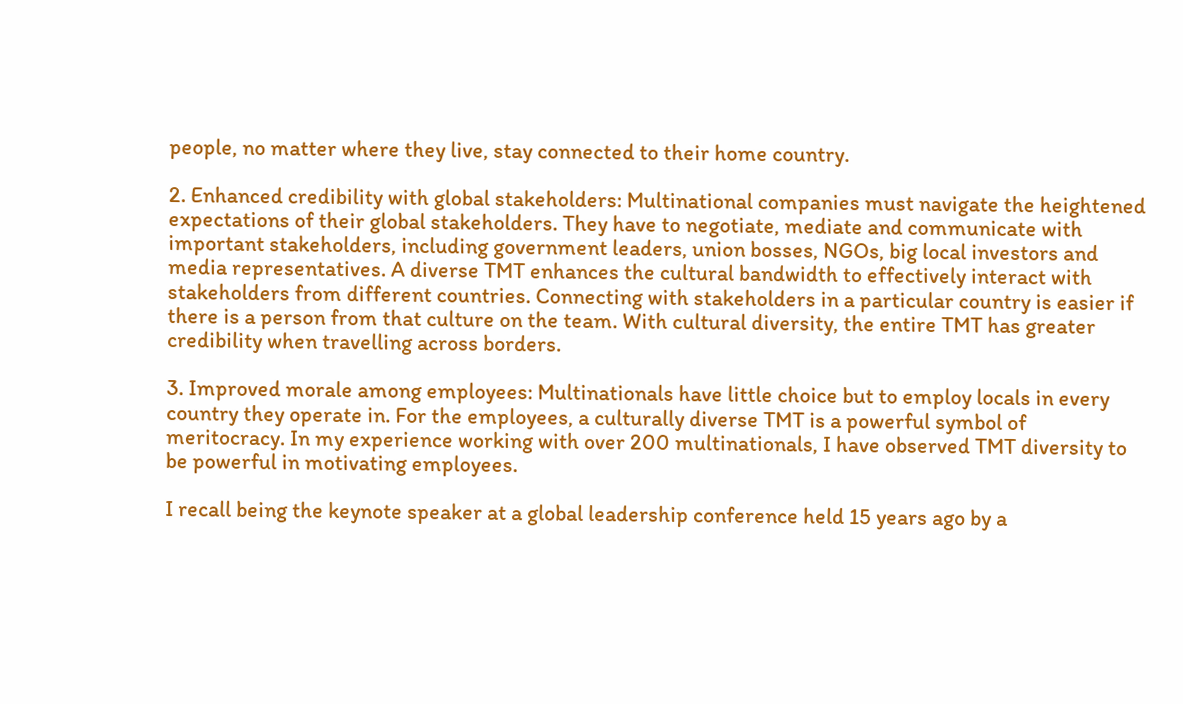people, no matter where they live, stay connected to their home country.

2. Enhanced credibility with global stakeholders: Multinational companies must navigate the heightened expectations of their global stakeholders. They have to negotiate, mediate and communicate with important stakeholders, including government leaders, union bosses, NGOs, big local investors and media representatives. A diverse TMT enhances the cultural bandwidth to effectively interact with stakeholders from different countries. Connecting with stakeholders in a particular country is easier if there is a person from that culture on the team. With cultural diversity, the entire TMT has greater credibility when travelling across borders.

3. Improved morale among employees: Multinationals have little choice but to employ locals in every country they operate in. For the employees, a culturally diverse TMT is a powerful symbol of meritocracy. In my experience working with over 200 multinationals, I have observed TMT diversity to be powerful in motivating employees.

I recall being the keynote speaker at a global leadership conference held 15 years ago by a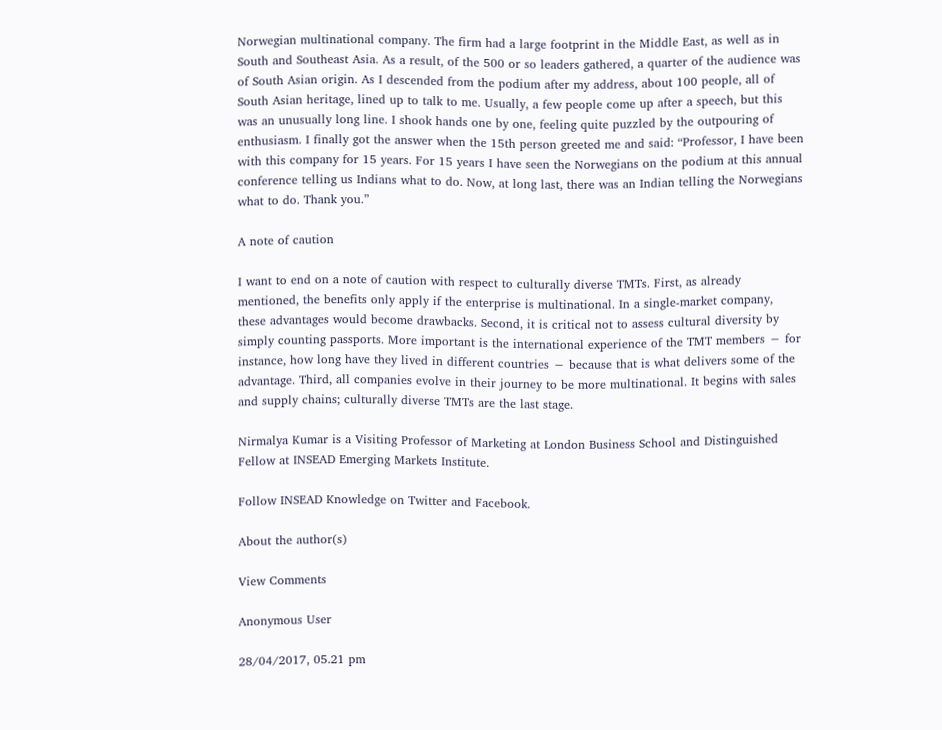Norwegian multinational company. The firm had a large footprint in the Middle East, as well as in South and Southeast Asia. As a result, of the 500 or so leaders gathered, a quarter of the audience was of South Asian origin. As I descended from the podium after my address, about 100 people, all of South Asian heritage, lined up to talk to me. Usually, a few people come up after a speech, but this was an unusually long line. I shook hands one by one, feeling quite puzzled by the outpouring of enthusiasm. I finally got the answer when the 15th person greeted me and said: “Professor, I have been with this company for 15 years. For 15 years I have seen the Norwegians on the podium at this annual conference telling us Indians what to do. Now, at long last, there was an Indian telling the Norwegians what to do. Thank you.”

A note of caution

I want to end on a note of caution with respect to culturally diverse TMTs. First, as already mentioned, the benefits only apply if the enterprise is multinational. In a single-market company, these advantages would become drawbacks. Second, it is critical not to assess cultural diversity by simply counting passports. More important is the international experience of the TMT members − for instance, how long have they lived in different countries − because that is what delivers some of the advantage. Third, all companies evolve in their journey to be more multinational. It begins with sales and supply chains; culturally diverse TMTs are the last stage.

Nirmalya Kumar is a Visiting Professor of Marketing at London Business School and Distinguished Fellow at INSEAD Emerging Markets Institute.

Follow INSEAD Knowledge on Twitter and Facebook.

About the author(s)

View Comments

Anonymous User

28/04/2017, 05.21 pm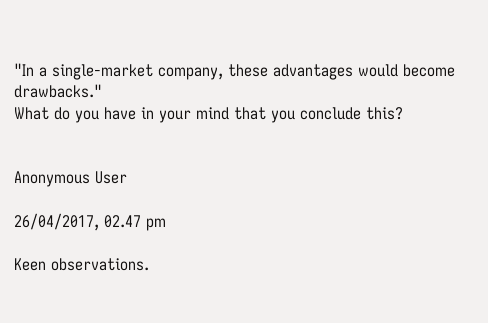"In a single-market company, these advantages would become drawbacks."
What do you have in your mind that you conclude this?


Anonymous User

26/04/2017, 02.47 pm

Keen observations.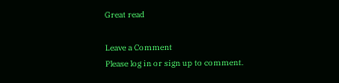Great read

Leave a Comment
Please log in or sign up to comment.